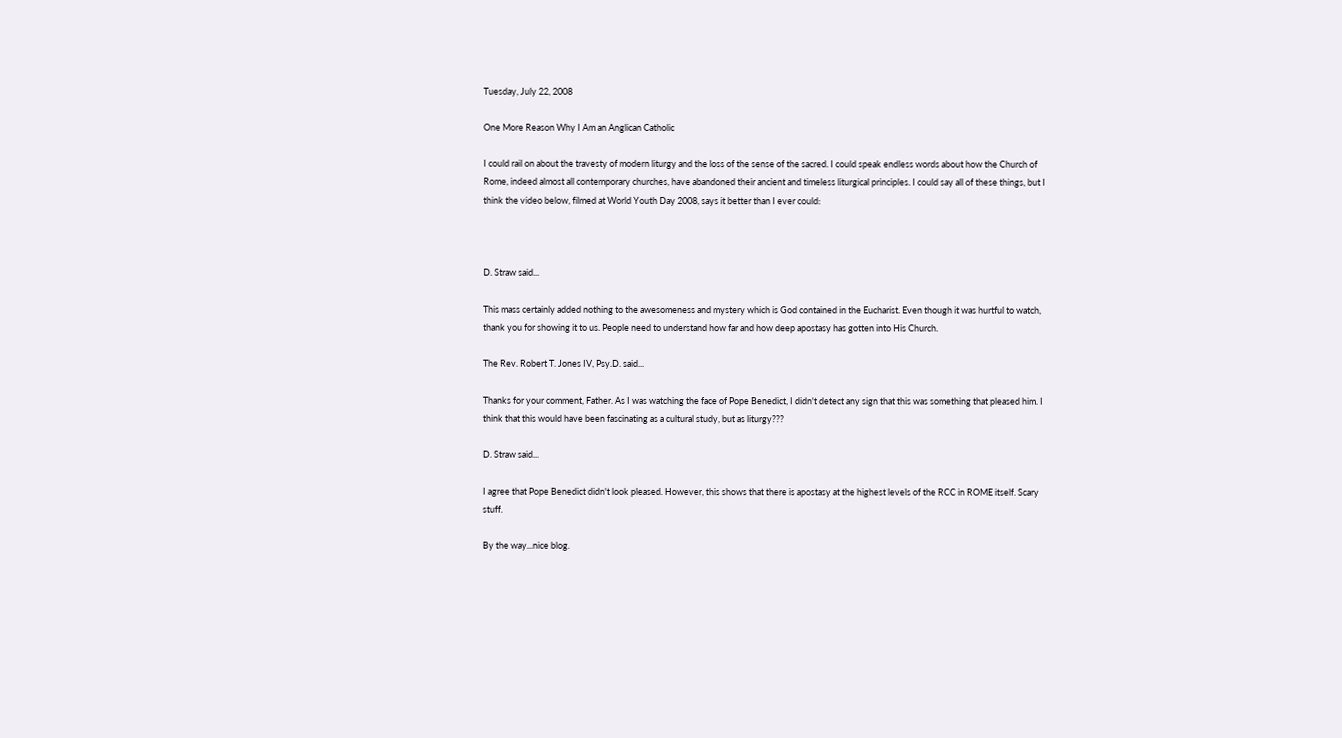Tuesday, July 22, 2008

One More Reason Why I Am an Anglican Catholic

I could rail on about the travesty of modern liturgy and the loss of the sense of the sacred. I could speak endless words about how the Church of Rome, indeed almost all contemporary churches, have abandoned their ancient and timeless liturgical principles. I could say all of these things, but I think the video below, filmed at World Youth Day 2008, says it better than I ever could:



D. Straw said...

This mass certainly added nothing to the awesomeness and mystery which is God contained in the Eucharist. Even though it was hurtful to watch, thank you for showing it to us. People need to understand how far and how deep apostasy has gotten into His Church.

The Rev. Robert T. Jones IV, Psy.D. said...

Thanks for your comment, Father. As I was watching the face of Pope Benedict, I didn't detect any sign that this was something that pleased him. I think that this would have been fascinating as a cultural study, but as liturgy???

D. Straw said...

I agree that Pope Benedict didn't look pleased. However, this shows that there is apostasy at the highest levels of the RCC in ROME itself. Scary stuff.

By the way...nice blog.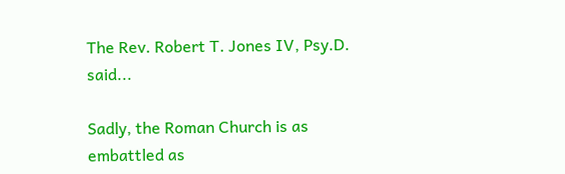The Rev. Robert T. Jones IV, Psy.D. said...

Sadly, the Roman Church is as embattled as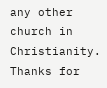any other church in Christianity. Thanks for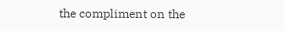the compliment on the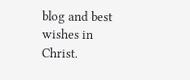blog and best wishes in Christ.